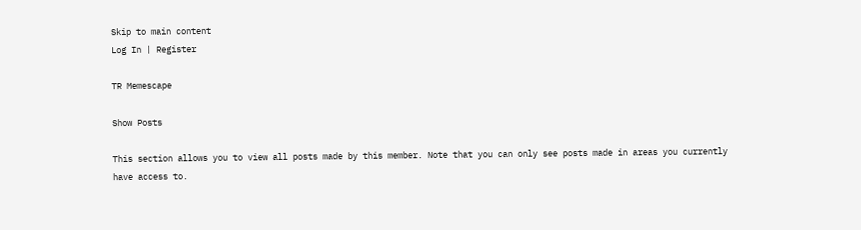Skip to main content
Log In | Register

TR Memescape

Show Posts

This section allows you to view all posts made by this member. Note that you can only see posts made in areas you currently have access to.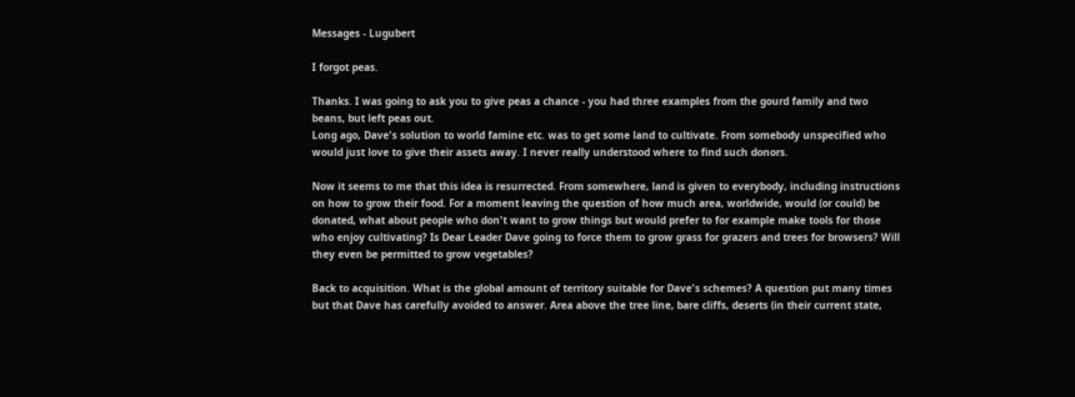Messages - Lugubert

I forgot peas.

Thanks. I was going to ask you to give peas a chance - you had three examples from the gourd family and two beans, but left peas out.
Long ago, Dave's solution to world famine etc. was to get some land to cultivate. From somebody unspecified who would just love to give their assets away. I never really understood where to find such donors.

Now it seems to me that this idea is resurrected. From somewhere, land is given to everybody, including instructions on how to grow their food. For a moment leaving the question of how much area, worldwide, would (or could) be donated, what about people who don't want to grow things but would prefer to for example make tools for those who enjoy cultivating? Is Dear Leader Dave going to force them to grow grass for grazers and trees for browsers? Will they even be permitted to grow vegetables?

Back to acquisition. What is the global amount of territory suitable for Dave's schemes? A question put many times but that Dave has carefully avoided to answer. Area above the tree line, bare cliffs, deserts (in their current state,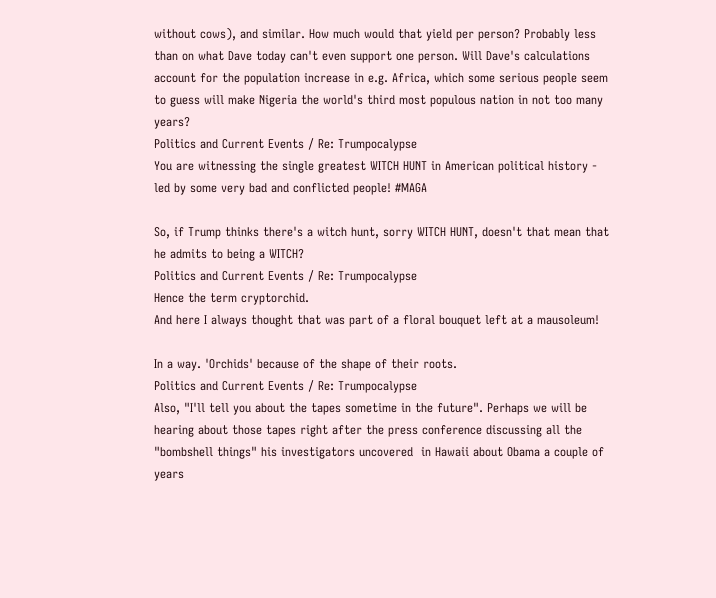without cows), and similar. How much would that yield per person? Probably less than on what Dave today can't even support one person. Will Dave's calculations account for the population increase in e.g. Africa, which some serious people seem to guess will make Nigeria the world's third most populous nation in not too many years?
Politics and Current Events / Re: Trumpocalypse
You are witnessing the single greatest WITCH HUNT in American political history - led by some very bad and conflicted people! #MAGA

So, if Trump thinks there's a witch hunt, sorry WITCH HUNT, doesn't that mean that he admits to being a WITCH?
Politics and Current Events / Re: Trumpocalypse
Hence the term cryptorchid.
And here I always thought that was part of a floral bouquet left at a mausoleum!

In a way. 'Orchids' because of the shape of their roots.
Politics and Current Events / Re: Trumpocalypse
Also, "I'll tell you about the tapes sometime in the future". Perhaps we will be hearing about those tapes right after the press conference discussing all the "bombshell things" his investigators uncovered  in Hawaii about Obama a couple of years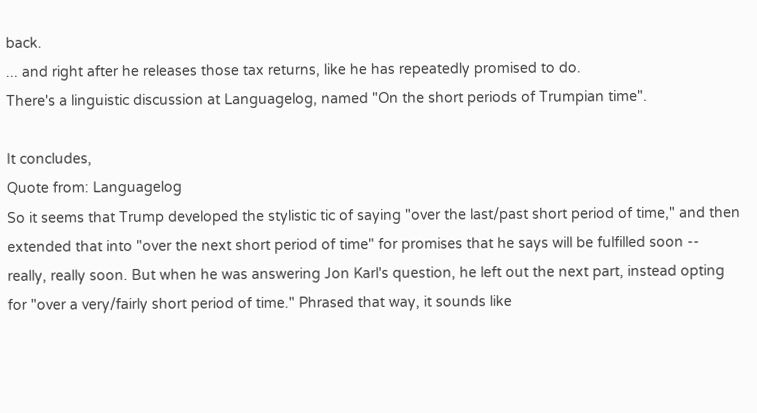back.
... and right after he releases those tax returns, like he has repeatedly promised to do.
There's a linguistic discussion at Languagelog, named "On the short periods of Trumpian time".

It concludes,
Quote from: Languagelog
So it seems that Trump developed the stylistic tic of saying "over the last/past short period of time," and then extended that into "over the next short period of time" for promises that he says will be fulfilled soon -- really, really soon. But when he was answering Jon Karl's question, he left out the next part, instead opting for "over a very/fairly short period of time." Phrased that way, it sounds like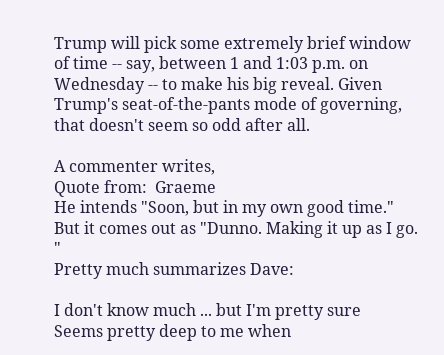Trump will pick some extremely brief window of time -- say, between 1 and 1:03 p.m. on Wednesday -- to make his big reveal. Given Trump's seat-of-the-pants mode of governing, that doesn't seem so odd after all.

A commenter writes,
Quote from:  Graeme
He intends "Soon, but in my own good time."
But it comes out as "Dunno. Making it up as I go. "
Pretty much summarizes Dave:

I don't know much ... but I'm pretty sure
Seems pretty deep to me when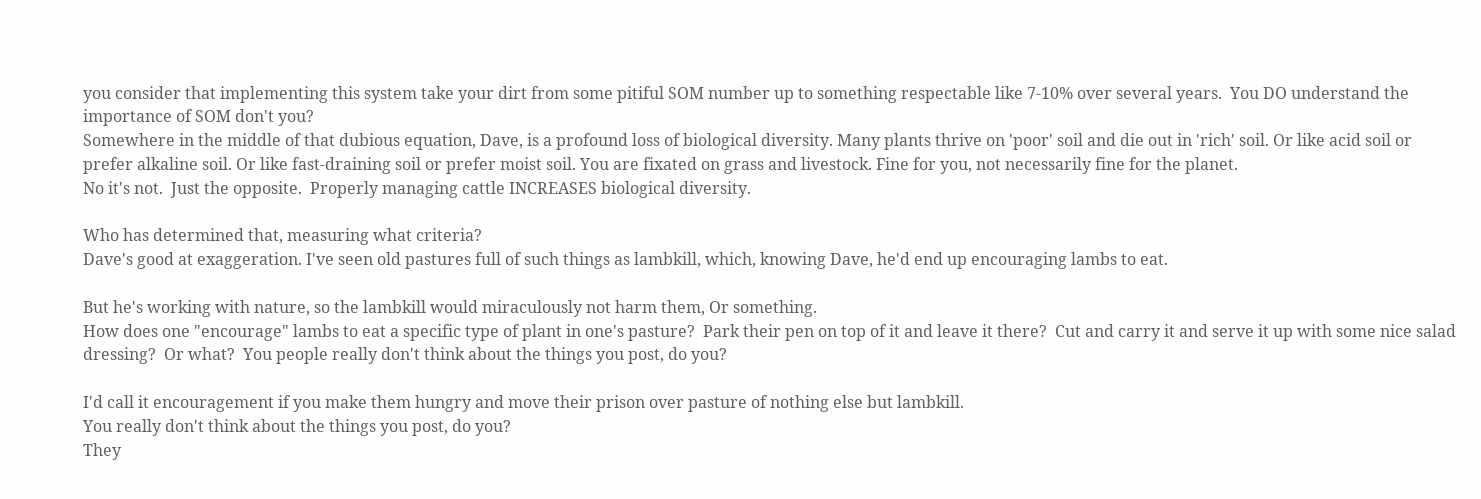you consider that implementing this system take your dirt from some pitiful SOM number up to something respectable like 7-10% over several years.  You DO understand the importance of SOM don't you?
Somewhere in the middle of that dubious equation, Dave, is a profound loss of biological diversity. Many plants thrive on 'poor' soil and die out in 'rich' soil. Or like acid soil or prefer alkaline soil. Or like fast-draining soil or prefer moist soil. You are fixated on grass and livestock. Fine for you, not necessarily fine for the planet.
No it's not.  Just the opposite.  Properly managing cattle INCREASES biological diversity.

Who has determined that, measuring what criteria?
Dave's good at exaggeration. I've seen old pastures full of such things as lambkill, which, knowing Dave, he'd end up encouraging lambs to eat.

But he's working with nature, so the lambkill would miraculously not harm them, Or something.
How does one "encourage" lambs to eat a specific type of plant in one's pasture?  Park their pen on top of it and leave it there?  Cut and carry it and serve it up with some nice salad dressing?  Or what?  You people really don't think about the things you post, do you?

I'd call it encouragement if you make them hungry and move their prison over pasture of nothing else but lambkill.
You really don't think about the things you post, do you?
They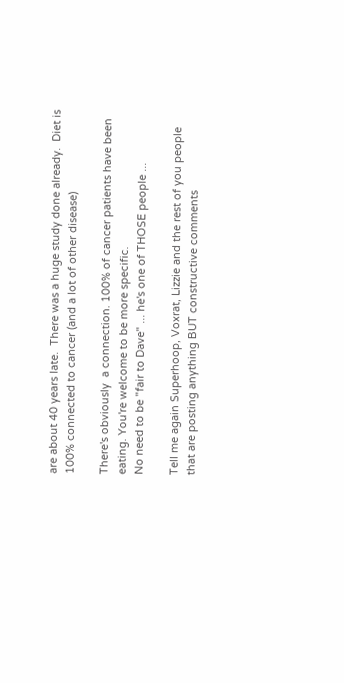are about 40 years late.  There was a huge study done already.  Diet is 100% connected to cancer (and a lot of other disease)

There's obviously  a connection. 100% of cancer patients have been eating. You're welcome to be more specific.
No need to be "fair to Dave" ... he's one of THOSE people ...

Tell me again Superhoop, Voxrat, Lizzie and the rest of you people that are posting anything BUT constructive comments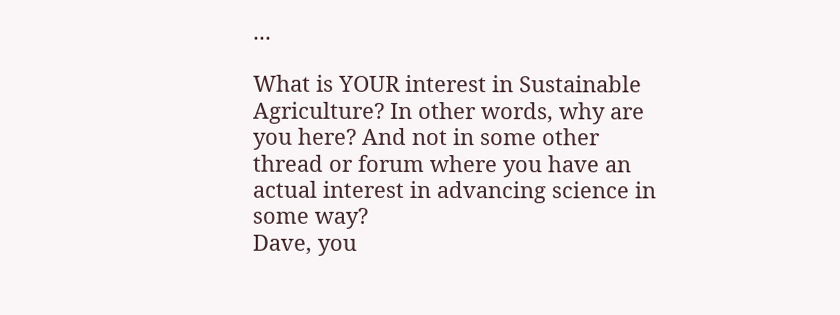...

What is YOUR interest in Sustainable Agriculture? In other words, why are you here? And not in some other thread or forum where you have an actual interest in advancing science in some way?
Dave, you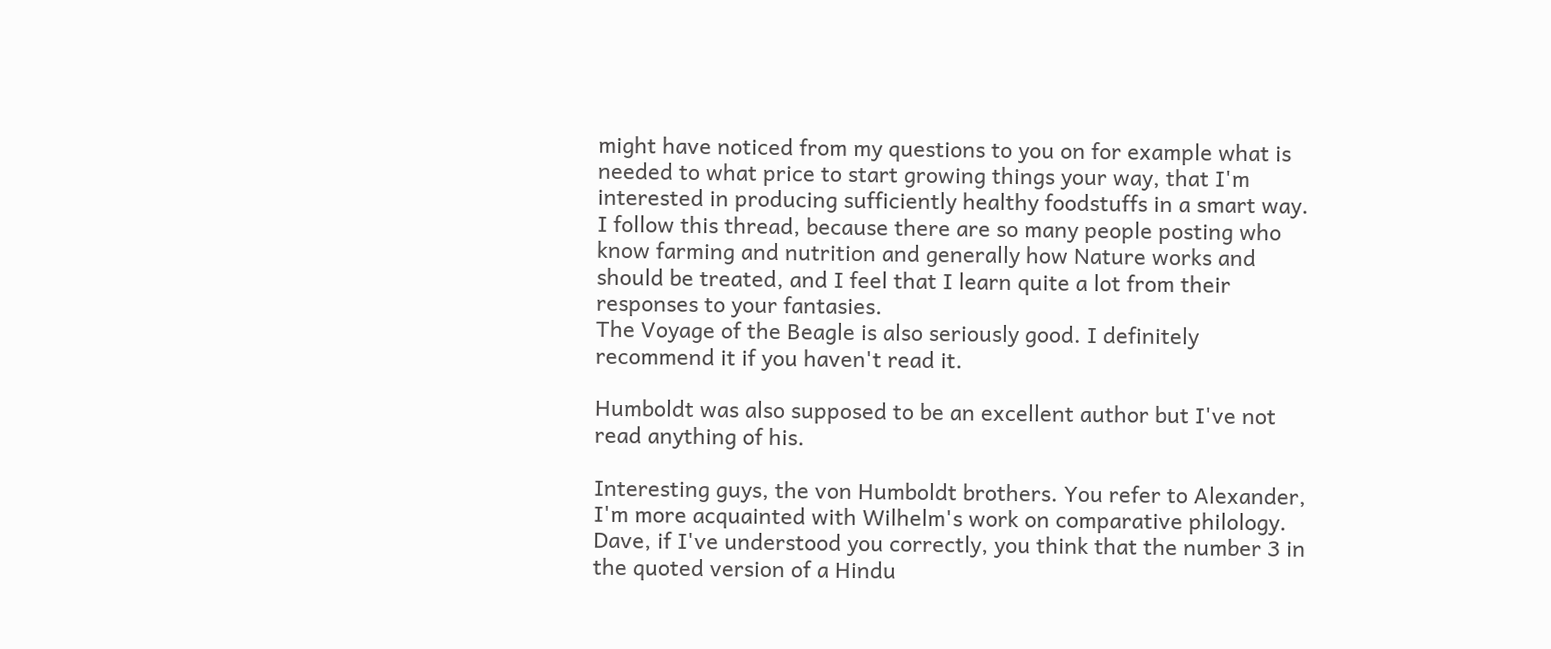might have noticed from my questions to you on for example what is needed to what price to start growing things your way, that I'm interested in producing sufficiently healthy foodstuffs in a smart way. I follow this thread, because there are so many people posting who know farming and nutrition and generally how Nature works and should be treated, and I feel that I learn quite a lot from their responses to your fantasies.
The Voyage of the Beagle is also seriously good. I definitely recommend it if you haven't read it.

Humboldt was also supposed to be an excellent author but I've not read anything of his.

Interesting guys, the von Humboldt brothers. You refer to Alexander, I'm more acquainted with Wilhelm's work on comparative philology.
Dave, if I've understood you correctly, you think that the number 3 in the quoted version of a Hindu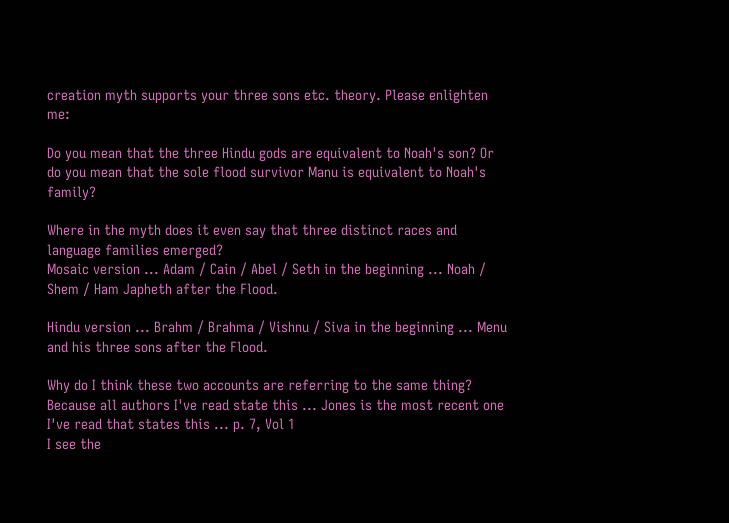creation myth supports your three sons etc. theory. Please enlighten me:

Do you mean that the three Hindu gods are equivalent to Noah's son? Or do you mean that the sole flood survivor Manu is equivalent to Noah's family?

Where in the myth does it even say that three distinct races and language families emerged?
Mosaic version ... Adam / Cain / Abel / Seth in the beginning ... Noah / Shem / Ham Japheth after the Flood.

Hindu version ... Brahm / Brahma / Vishnu / Siva in the beginning ... Menu and his three sons after the Flood.

Why do I think these two accounts are referring to the same thing?  Because all authors I've read state this ... Jones is the most recent one I've read that states this ... p. 7, Vol 1
I see the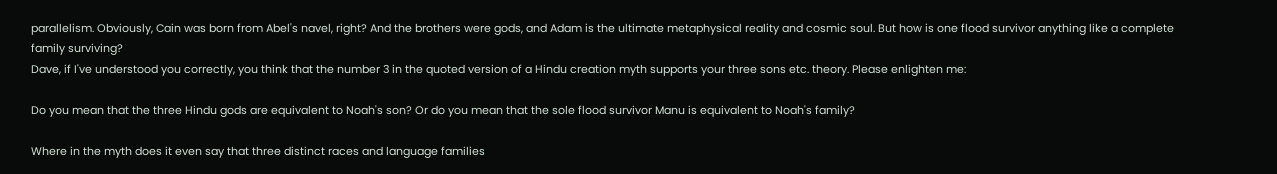parallelism. Obviously, Cain was born from Abel's navel, right? And the brothers were gods, and Adam is the ultimate metaphysical reality and cosmic soul. But how is one flood survivor anything like a complete family surviving?
Dave, if I've understood you correctly, you think that the number 3 in the quoted version of a Hindu creation myth supports your three sons etc. theory. Please enlighten me:

Do you mean that the three Hindu gods are equivalent to Noah's son? Or do you mean that the sole flood survivor Manu is equivalent to Noah's family?

Where in the myth does it even say that three distinct races and language families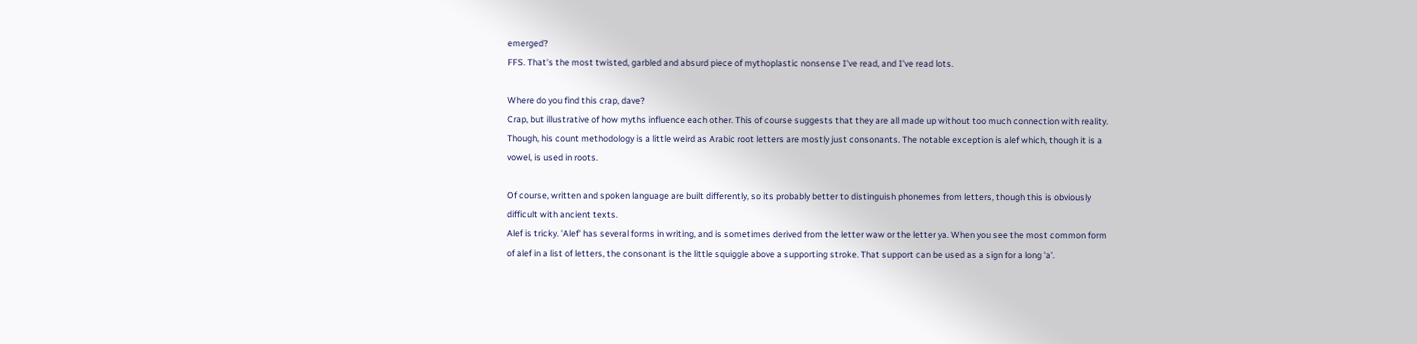emerged?
FFS. That's the most twisted, garbled and absurd piece of mythoplastic nonsense I've read, and I've read lots.

Where do you find this crap, dave?
Crap, but illustrative of how myths influence each other. This of course suggests that they are all made up without too much connection with reality.
Though, his count methodology is a little weird as Arabic root letters are mostly just consonants. The notable exception is alef which, though it is a vowel, is used in roots.

Of course, written and spoken language are built differently, so its probably better to distinguish phonemes from letters, though this is obviously difficult with ancient texts.
Alef is tricky. 'Alef' has several forms in writing, and is sometimes derived from the letter waw or the letter ya. When you see the most common form of alef in a list of letters, the consonant is the little squiggle above a supporting stroke. That support can be used as a sign for a long 'a'.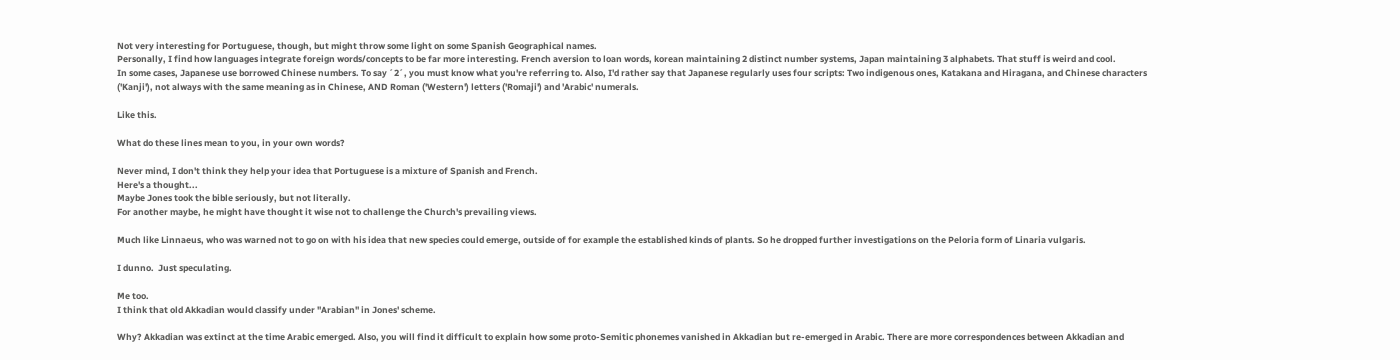Not very interesting for Portuguese, though, but might throw some light on some Spanish Geographical names.
Personally, I find how languages integrate foreign words/concepts to be far more interesting. French aversion to loan words, korean maintaining 2 distinct number systems, Japan maintaining 3 alphabets. That stuff is weird and cool.
In some cases, Japanese use borrowed Chinese numbers. To say ´2´, you must know what you're referring to. Also, I'd rather say that Japanese regularly uses four scripts: Two indigenous ones, Katakana and Hiragana, and Chinese characters ('Kanji'), not always with the same meaning as in Chinese, AND Roman ('Western') letters ('Romaji') and 'Arabic' numerals.

Like this.

What do these lines mean to you, in your own words?

Never mind, I don't think they help your idea that Portuguese is a mixture of Spanish and French.
Here's a thought...
Maybe Jones took the bible seriously, but not literally.
For another maybe, he might have thought it wise not to challenge the Church's prevailing views.

Much like Linnaeus, who was warned not to go on with his idea that new species could emerge, outside of for example the established kinds of plants. So he dropped further investigations on the Peloria form of Linaria vulgaris.

I dunno.  Just speculating.

Me too.
I think that old Akkadian would classify under "Arabian" in Jones' scheme.

Why? Akkadian was extinct at the time Arabic emerged. Also, you will find it difficult to explain how some proto-Semitic phonemes vanished in Akkadian but re-emerged in Arabic. There are more correspondences between Akkadian and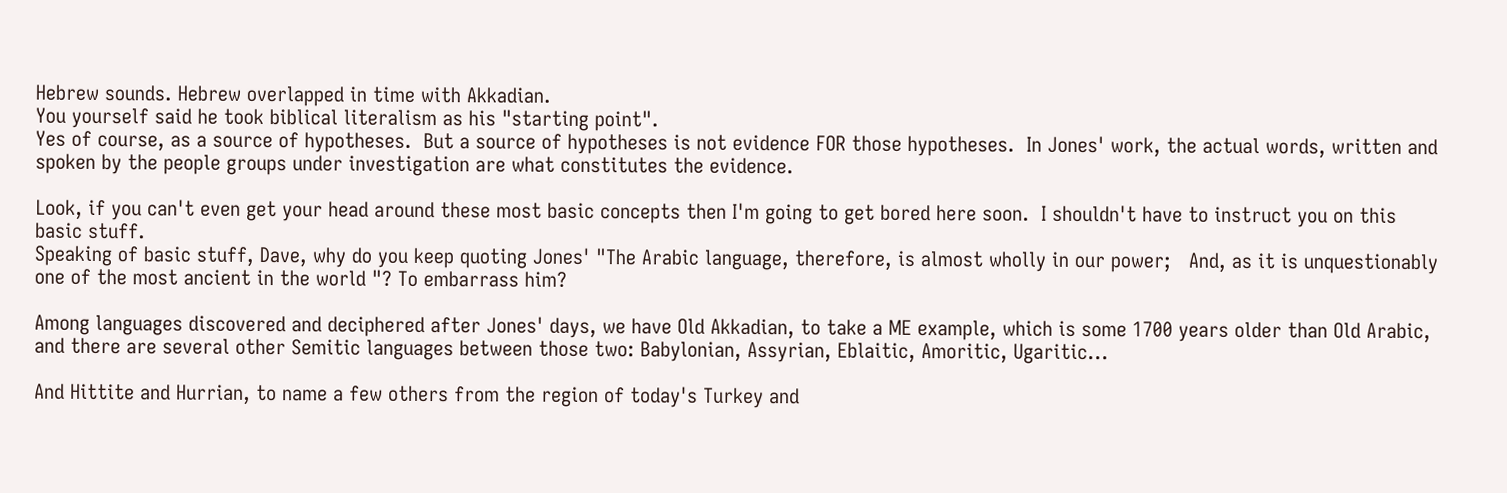Hebrew sounds. Hebrew overlapped in time with Akkadian.
You yourself said he took biblical literalism as his "starting point".
Yes of course, as a source of hypotheses.  But a source of hypotheses is not evidence FOR those hypotheses.  In Jones' work, the actual words, written and spoken by the people groups under investigation are what constitutes the evidence.

Look, if you can't even get your head around these most basic concepts then I'm going to get bored here soon.  I shouldn't have to instruct you on this basic stuff.
Speaking of basic stuff, Dave, why do you keep quoting Jones' "The Arabic language, therefore, is almost wholly in our power;   And, as it is unquestionably one of the most ancient in the world "? To embarrass him?

Among languages discovered and deciphered after Jones' days, we have Old Akkadian, to take a ME example, which is some 1700 years older than Old Arabic, and there are several other Semitic languages between those two: Babylonian, Assyrian, Eblaitic, Amoritic, Ugaritic...

And Hittite and Hurrian, to name a few others from the region of today's Turkey and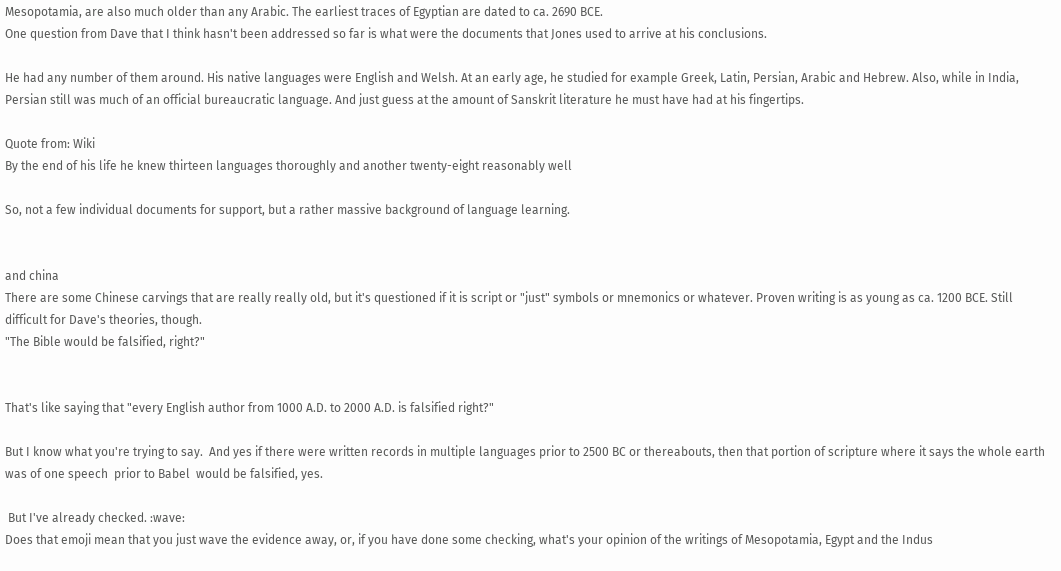Mesopotamia, are also much older than any Arabic. The earliest traces of Egyptian are dated to ca. 2690 BCE.
One question from Dave that I think hasn't been addressed so far is what were the documents that Jones used to arrive at his conclusions.

He had any number of them around. His native languages were English and Welsh. At an early age, he studied for example Greek, Latin, Persian, Arabic and Hebrew. Also, while in India, Persian still was much of an official bureaucratic language. And just guess at the amount of Sanskrit literature he must have had at his fingertips.

Quote from: Wiki
By the end of his life he knew thirteen languages thoroughly and another twenty-eight reasonably well

So, not a few individual documents for support, but a rather massive background of language learning.


and china
There are some Chinese carvings that are really really old, but it's questioned if it is script or "just" symbols or mnemonics or whatever. Proven writing is as young as ca. 1200 BCE. Still difficult for Dave's theories, though.
"The Bible would be falsified, right?"


That's like saying that "every English author from 1000 A.D. to 2000 A.D. is falsified right?"

But I know what you're trying to say.  And yes if there were written records in multiple languages prior to 2500 BC or thereabouts, then that portion of scripture where it says the whole earth was of one speech  prior to Babel  would be falsified, yes.

 But I've already checked. :wave:
Does that emoji mean that you just wave the evidence away, or, if you have done some checking, what's your opinion of the writings of Mesopotamia, Egypt and the Indus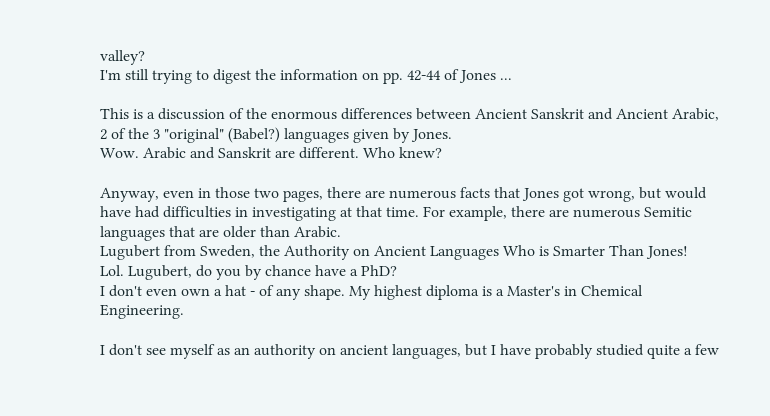valley?
I'm still trying to digest the information on pp. 42-44 of Jones ...

This is a discussion of the enormous differences between Ancient Sanskrit and Ancient Arabic, 2 of the 3 "original" (Babel?) languages given by Jones.
Wow. Arabic and Sanskrit are different. Who knew?

Anyway, even in those two pages, there are numerous facts that Jones got wrong, but would have had difficulties in investigating at that time. For example, there are numerous Semitic languages that are older than Arabic.
Lugubert from Sweden, the Authority on Ancient Languages Who is Smarter Than Jones!
Lol. Lugubert, do you by chance have a PhD?
I don't even own a hat - of any shape. My highest diploma is a Master's in Chemical Engineering.

I don't see myself as an authority on ancient languages, but I have probably studied quite a few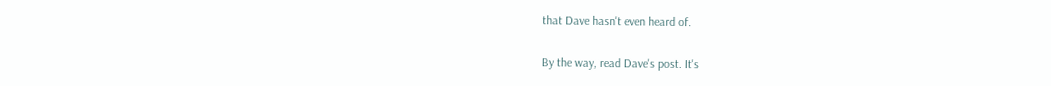that Dave hasn't even heard of.

By the way, read Dave's post. It's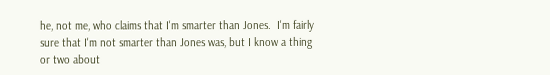he, not me, who claims that I'm smarter than Jones.  I'm fairly sure that I'm not smarter than Jones was, but I know a thing or two about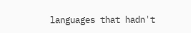languages that hadn't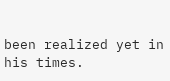been realized yet in his times.